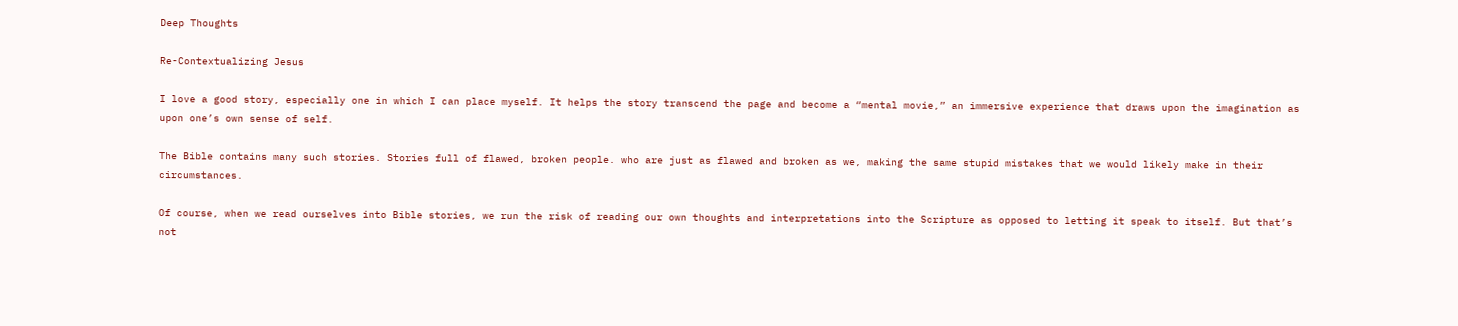Deep Thoughts

Re-Contextualizing Jesus

I love a good story, especially one in which I can place myself. It helps the story transcend the page and become a “mental movie,” an immersive experience that draws upon the imagination as upon one’s own sense of self.

The Bible contains many such stories. Stories full of flawed, broken people. who are just as flawed and broken as we, making the same stupid mistakes that we would likely make in their circumstances.

Of course, when we read ourselves into Bible stories, we run the risk of reading our own thoughts and interpretations into the Scripture as opposed to letting it speak to itself. But that’s not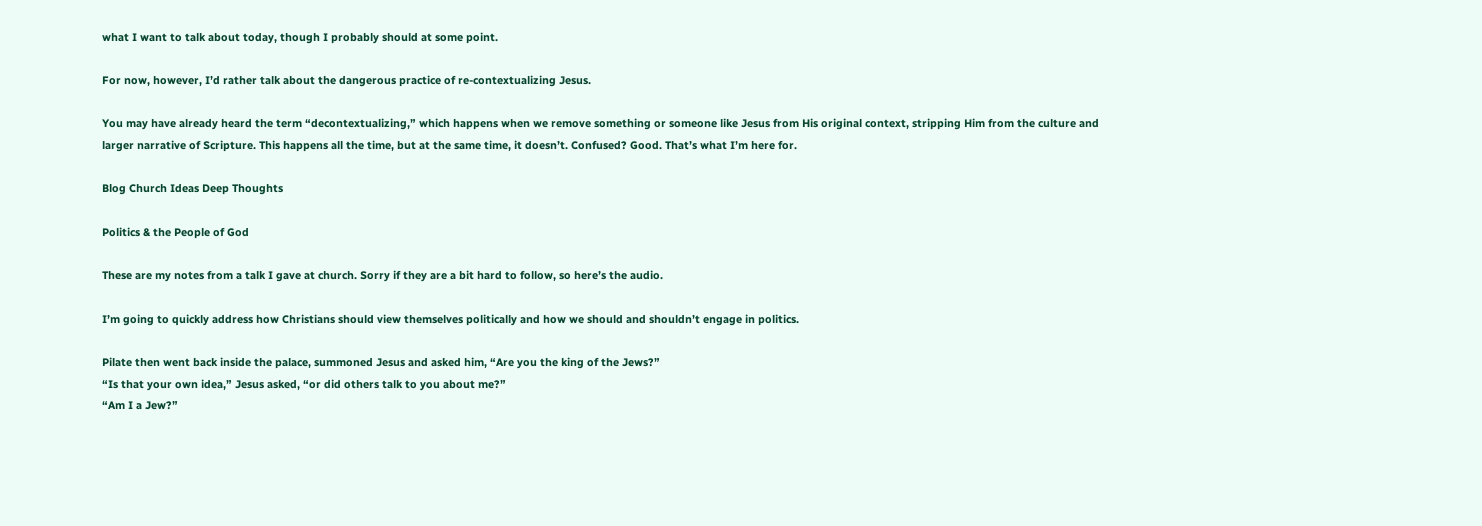what I want to talk about today, though I probably should at some point.

For now, however, I’d rather talk about the dangerous practice of re-contextualizing Jesus.

You may have already heard the term “decontextualizing,” which happens when we remove something or someone like Jesus from His original context, stripping Him from the culture and larger narrative of Scripture. This happens all the time, but at the same time, it doesn’t. Confused? Good. That’s what I’m here for.

Blog Church Ideas Deep Thoughts

Politics & the People of God

These are my notes from a talk I gave at church. Sorry if they are a bit hard to follow, so here’s the audio.

I’m going to quickly address how Christians should view themselves politically and how we should and shouldn’t engage in politics.

Pilate then went back inside the palace, summoned Jesus and asked him, “Are you the king of the Jews?”
“Is that your own idea,” Jesus asked, “or did others talk to you about me?”
“Am I a Jew?”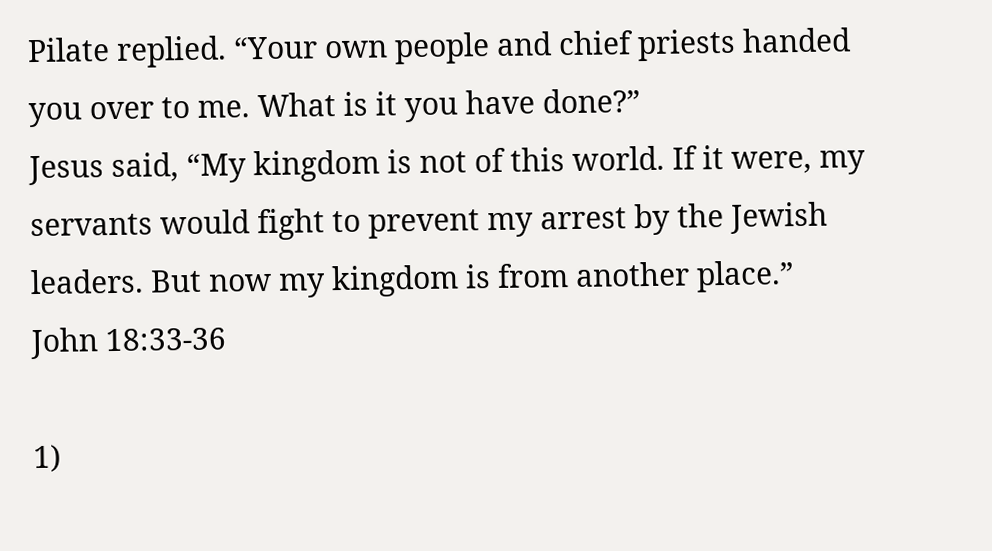Pilate replied. “Your own people and chief priests handed you over to me. What is it you have done?”
Jesus said, “My kingdom is not of this world. If it were, my servants would fight to prevent my arrest by the Jewish leaders. But now my kingdom is from another place.”
John 18:33-36

1)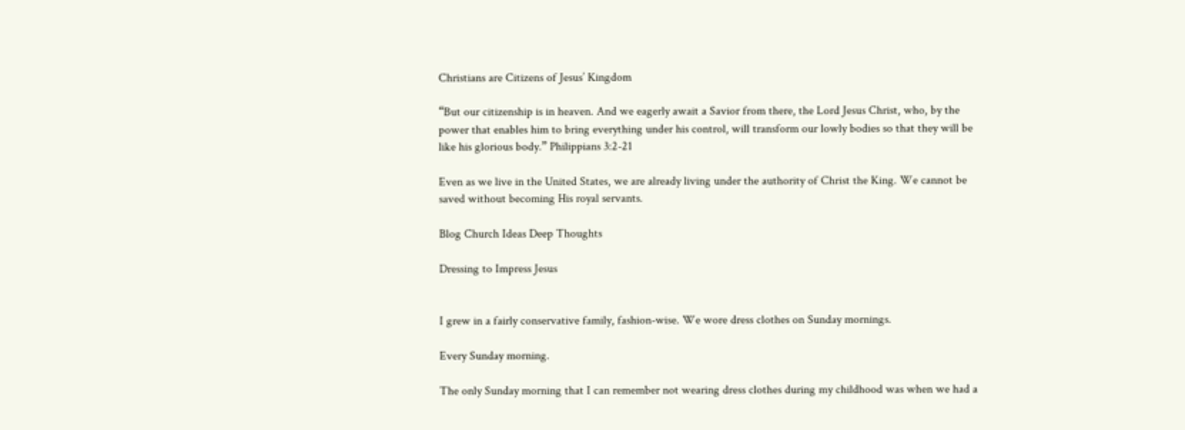Christians are Citizens of Jesus’ Kingdom

“But our citizenship is in heaven. And we eagerly await a Savior from there, the Lord Jesus Christ, who, by the power that enables him to bring everything under his control, will transform our lowly bodies so that they will be like his glorious body.” Philippians 3:2-21

Even as we live in the United States, we are already living under the authority of Christ the King. We cannot be saved without becoming His royal servants.

Blog Church Ideas Deep Thoughts

Dressing to Impress Jesus


I grew in a fairly conservative family, fashion-wise. We wore dress clothes on Sunday mornings.

Every Sunday morning.

The only Sunday morning that I can remember not wearing dress clothes during my childhood was when we had a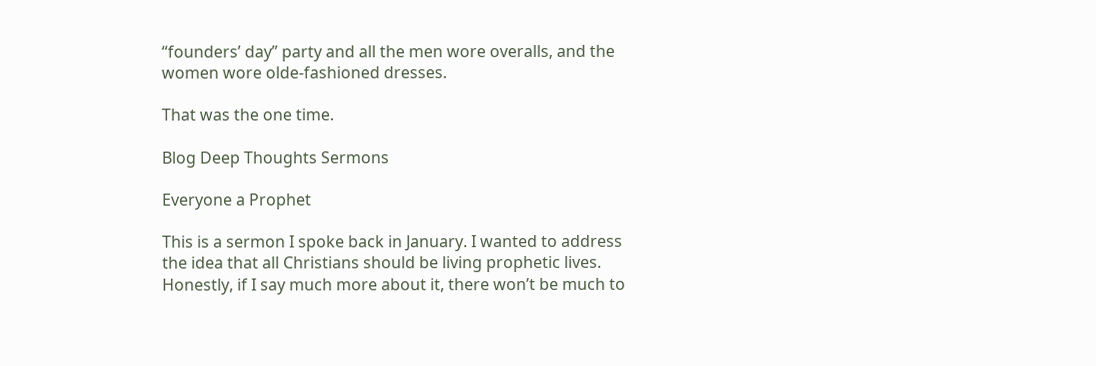“founders’ day” party and all the men wore overalls, and the women wore olde-fashioned dresses.

That was the one time.

Blog Deep Thoughts Sermons

Everyone a Prophet

This is a sermon I spoke back in January. I wanted to address the idea that all Christians should be living prophetic lives. Honestly, if I say much more about it, there won’t be much to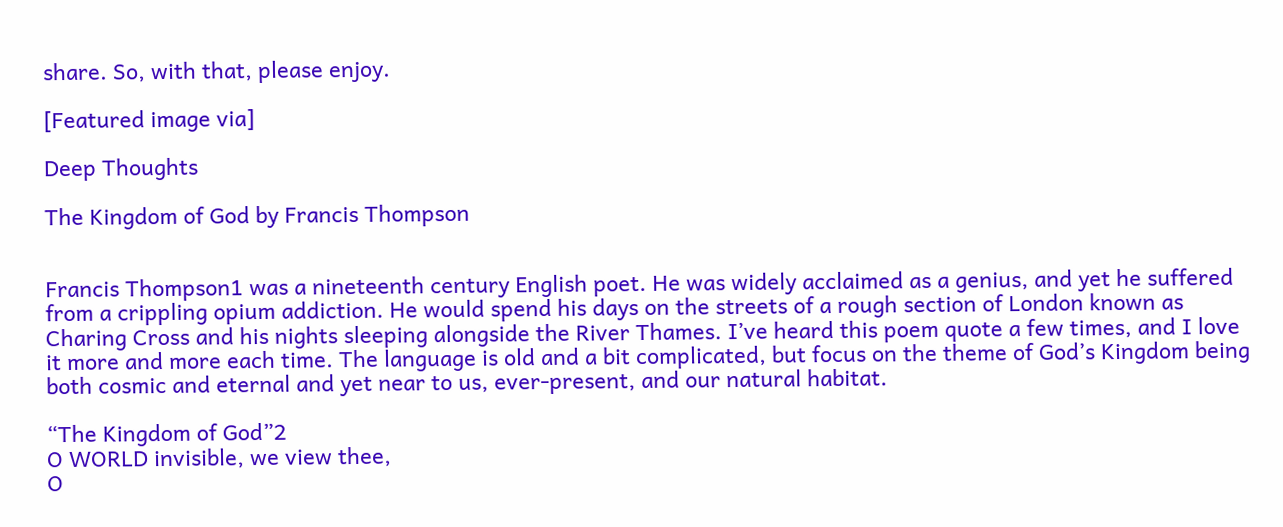share. So, with that, please enjoy.

[Featured image via]

Deep Thoughts

The Kingdom of God by Francis Thompson


Francis Thompson1 was a nineteenth century English poet. He was widely acclaimed as a genius, and yet he suffered from a crippling opium addiction. He would spend his days on the streets of a rough section of London known as Charing Cross and his nights sleeping alongside the River Thames. I’ve heard this poem quote a few times, and I love it more and more each time. The language is old and a bit complicated, but focus on the theme of God’s Kingdom being both cosmic and eternal and yet near to us, ever-present, and our natural habitat.

“The Kingdom of God”2
O WORLD invisible, we view thee,
O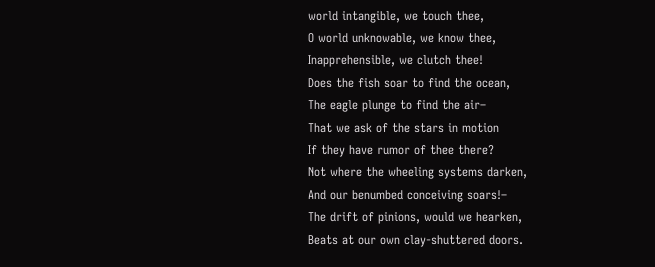world intangible, we touch thee,
O world unknowable, we know thee,
Inapprehensible, we clutch thee!
Does the fish soar to find the ocean,
The eagle plunge to find the air–
That we ask of the stars in motion
If they have rumor of thee there?
Not where the wheeling systems darken,
And our benumbed conceiving soars!–
The drift of pinions, would we hearken,
Beats at our own clay-shuttered doors.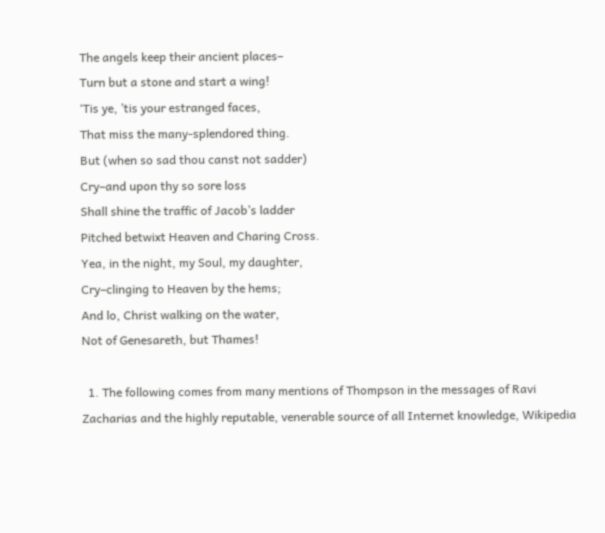The angels keep their ancient places–
Turn but a stone and start a wing!
‘Tis ye, ’tis your estranged faces,
That miss the many-splendored thing.
But (when so sad thou canst not sadder)
Cry–and upon thy so sore loss
Shall shine the traffic of Jacob’s ladder
Pitched betwixt Heaven and Charing Cross.
Yea, in the night, my Soul, my daughter,
Cry–clinging to Heaven by the hems;
And lo, Christ walking on the water,
Not of Genesareth, but Thames!

  1. The following comes from many mentions of Thompson in the messages of Ravi Zacharias and the highly reputable, venerable source of all Internet knowledge, Wikipedia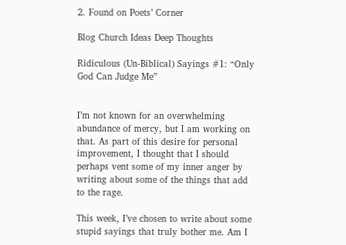2. Found on Poets’ Corner

Blog Church Ideas Deep Thoughts

Ridiculous (Un-Biblical) Sayings #1: “Only God Can Judge Me”


I’m not known for an overwhelming abundance of mercy, but I am working on that. As part of this desire for personal improvement, I thought that I should perhaps vent some of my inner anger by writing about some of the things that add to the rage.

This week, I’ve chosen to write about some stupid sayings that truly bother me. Am I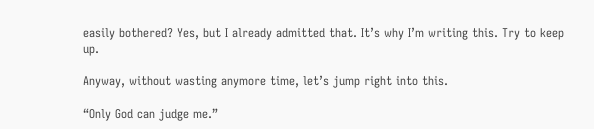easily bothered? Yes, but I already admitted that. It’s why I’m writing this. Try to keep up.

Anyway, without wasting anymore time, let’s jump right into this.

“Only God can judge me.”